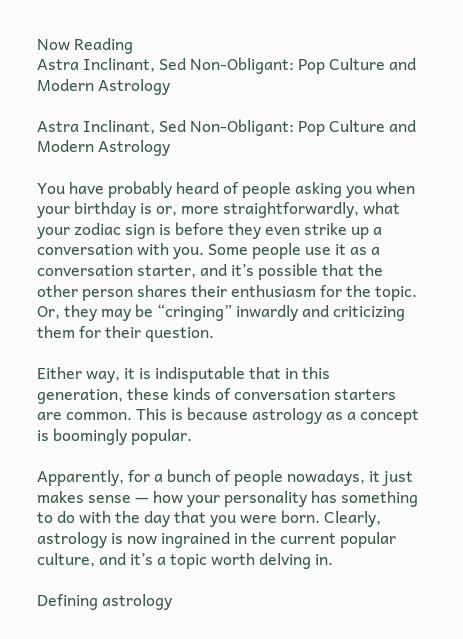Now Reading
Astra Inclinant, Sed Non-Obligant: Pop Culture and Modern Astrology

Astra Inclinant, Sed Non-Obligant: Pop Culture and Modern Astrology

You have probably heard of people asking you when your birthday is or, more straightforwardly, what your zodiac sign is before they even strike up a conversation with you. Some people use it as a conversation starter, and it’s possible that the other person shares their enthusiasm for the topic. Or, they may be “cringing” inwardly and criticizing them for their question.

Either way, it is indisputable that in this generation, these kinds of conversation starters are common. This is because astrology as a concept is boomingly popular.

Apparently, for a bunch of people nowadays, it just makes sense — how your personality has something to do with the day that you were born. Clearly, astrology is now ingrained in the current popular culture, and it’s a topic worth delving in.

Defining astrology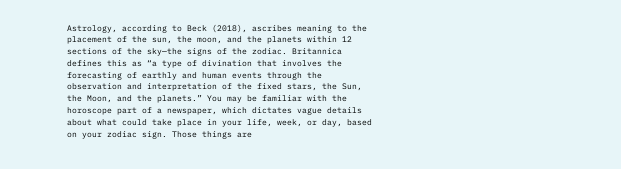Astrology, according to Beck (2018), ascribes meaning to the placement of the sun, the moon, and the planets within 12 sections of the sky—the signs of the zodiac. Britannica defines this as “a type of divination that involves the forecasting of earthly and human events through the observation and interpretation of the fixed stars, the Sun, the Moon, and the planets.” You may be familiar with the horoscope part of a newspaper, which dictates vague details about what could take place in your life, week, or day, based on your zodiac sign. Those things are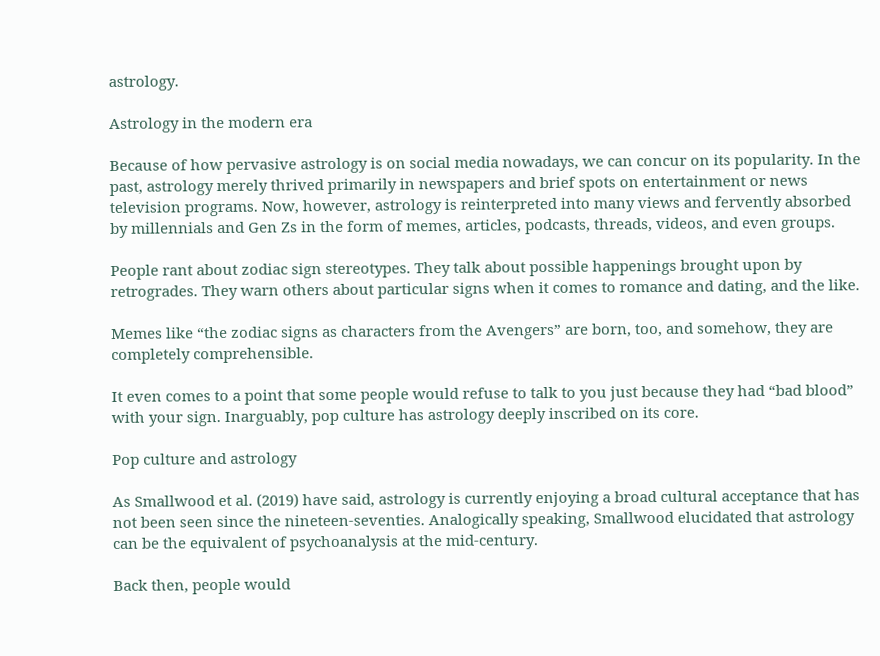astrology.

Astrology in the modern era

Because of how pervasive astrology is on social media nowadays, we can concur on its popularity. In the past, astrology merely thrived primarily in newspapers and brief spots on entertainment or news television programs. Now, however, astrology is reinterpreted into many views and fervently absorbed by millennials and Gen Zs in the form of memes, articles, podcasts, threads, videos, and even groups.

People rant about zodiac sign stereotypes. They talk about possible happenings brought upon by retrogrades. They warn others about particular signs when it comes to romance and dating, and the like.

Memes like “the zodiac signs as characters from the Avengers” are born, too, and somehow, they are completely comprehensible.

It even comes to a point that some people would refuse to talk to you just because they had “bad blood” with your sign. Inarguably, pop culture has astrology deeply inscribed on its core.

Pop culture and astrology

As Smallwood et al. (2019) have said, astrology is currently enjoying a broad cultural acceptance that has not been seen since the nineteen-seventies. Analogically speaking, Smallwood elucidated that astrology can be the equivalent of psychoanalysis at the mid-century.

Back then, people would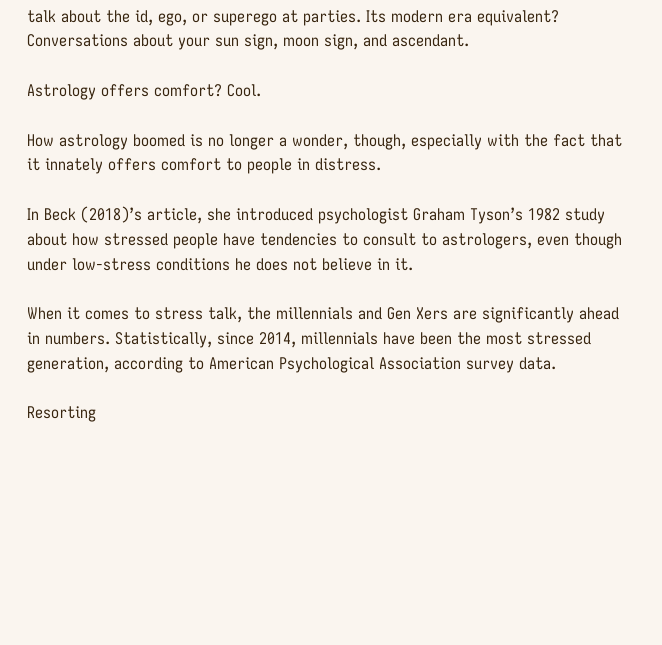talk about the id, ego, or superego at parties. Its modern era equivalent? Conversations about your sun sign, moon sign, and ascendant.

Astrology offers comfort? Cool.

How astrology boomed is no longer a wonder, though, especially with the fact that it innately offers comfort to people in distress.

In Beck (2018)’s article, she introduced psychologist Graham Tyson’s 1982 study about how stressed people have tendencies to consult to astrologers, even though under low-stress conditions he does not believe in it.

When it comes to stress talk, the millennials and Gen Xers are significantly ahead in numbers. Statistically, since 2014, millennials have been the most stressed generation, according to American Psychological Association survey data.

Resorting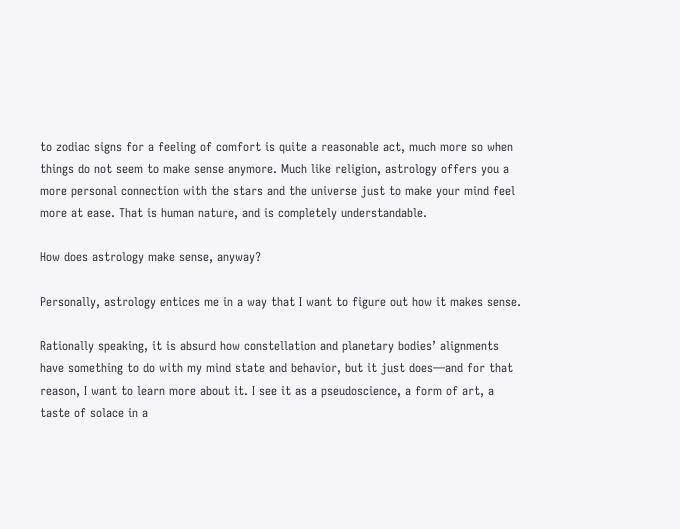to zodiac signs for a feeling of comfort is quite a reasonable act, much more so when things do not seem to make sense anymore. Much like religion, astrology offers you a more personal connection with the stars and the universe just to make your mind feel more at ease. That is human nature, and is completely understandable.

How does astrology make sense, anyway?

Personally, astrology entices me in a way that I want to figure out how it makes sense.

Rationally speaking, it is absurd how constellation and planetary bodies’ alignments have something to do with my mind state and behavior, but it just does—and for that reason, I want to learn more about it. I see it as a pseudoscience, a form of art, a taste of solace in a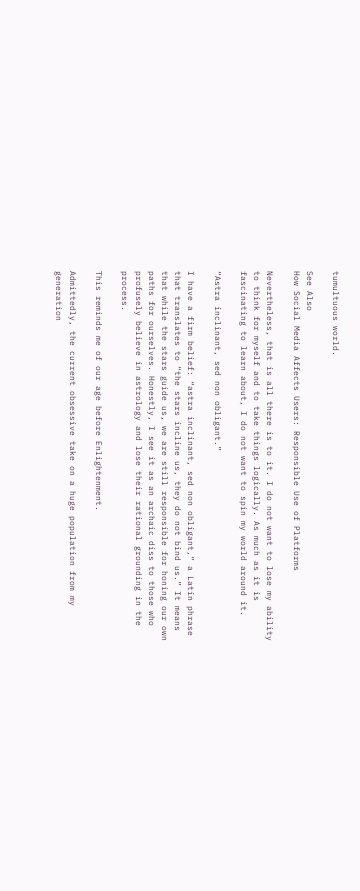tumultuous world.

See Also
How Social Media Affects Users: Responsible Use of Platforms

Nevertheless, that is all there is to it. I do not want to lose my ability to think for myself and to take things logically. As much as it is fascinating to learn about, I do not want to spin my world around it.

“Astra inclinant, sed non obligant.”

I have a firm belief: “astra inclinant, sed non obligant,” a Latin phrase that translates to “the stars incline us, they do not bind us.” It means that while the stars guide us, we are still responsible for honing our own paths for ourselves. Honestly, I see it as an archaic diss to those who profusely believe in astrology and lose their rational grounding in the process.

This reminds me of our age before Enlightenment.

Admittedly, the current obsessive take on a huge population from my generation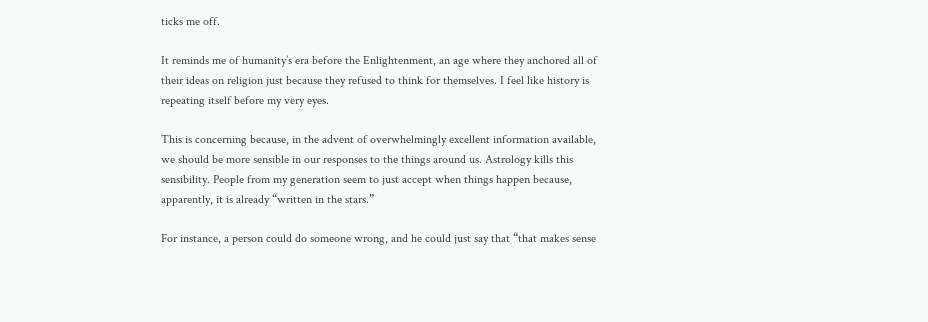ticks me off.

It reminds me of humanity’s era before the Enlightenment, an age where they anchored all of their ideas on religion just because they refused to think for themselves. I feel like history is repeating itself before my very eyes.

This is concerning because, in the advent of overwhelmingly excellent information available, we should be more sensible in our responses to the things around us. Astrology kills this sensibility. People from my generation seem to just accept when things happen because, apparently, it is already “written in the stars.”

For instance, a person could do someone wrong, and he could just say that “that makes sense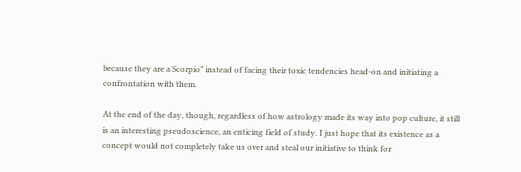because they are a Scorpio” instead of facing their toxic tendencies head-on and initiating a confrontation with them.

At the end of the day, though, regardless of how astrology made its way into pop culture, it still is an interesting pseudoscience, an enticing field of study. I just hope that its existence as a concept would not completely take us over and steal our initiative to think for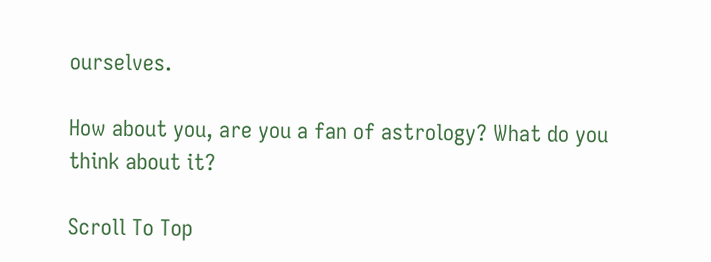ourselves.

How about you, are you a fan of astrology? What do you think about it?

Scroll To Top